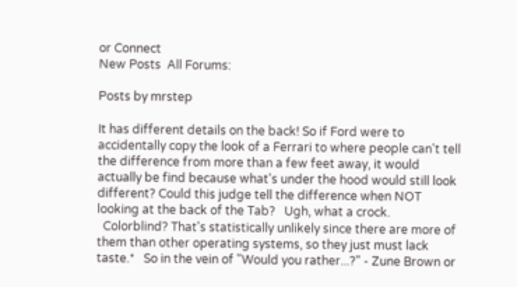or Connect
New Posts  All Forums:

Posts by mrstep

It has different details on the back! So if Ford were to accidentally copy the look of a Ferrari to where people can't tell the difference from more than a few feet away, it would actually be find because what's under the hood would still look different? Could this judge tell the difference when NOT looking at the back of the Tab?   Ugh, what a crock.
  Colorblind? That's statistically unlikely since there are more of them than other operating systems, so they just must lack taste.*   So in the vein of "Would you rather...?" - Zune Brown or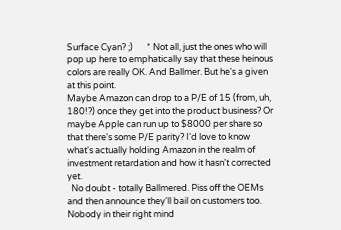Surface Cyan? ;)       * Not all, just the ones who will pop up here to emphatically say that these heinous colors are really OK. And Ballmer. But he's a given at this point.
Maybe Amazon can drop to a P/E of 15 (from, uh, 180!?) once they get into the product business? Or maybe Apple can run up to $8000 per share so that there's some P/E parity? I'd love to know what's actually holding Amazon in the realm of investment retardation and how it hasn't corrected yet.
  No doubt - totally Ballmered. Piss off the OEMs and then announce they'll bail on customers too.  Nobody in their right mind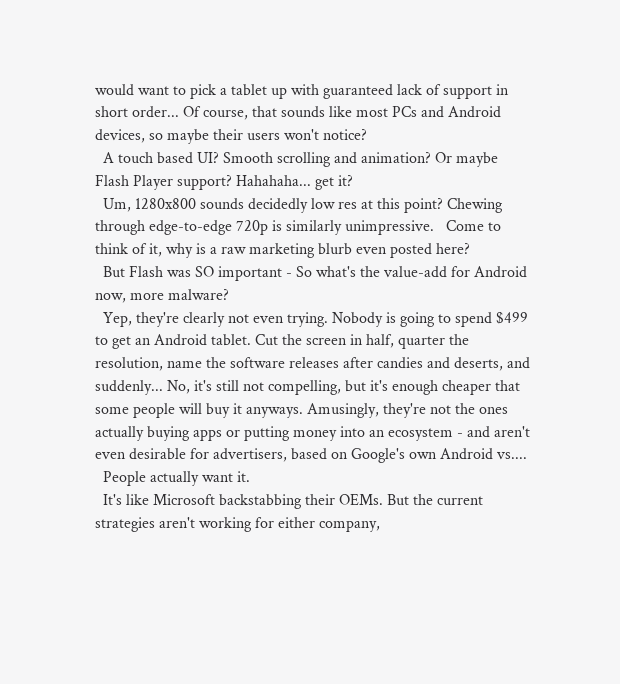would want to pick a tablet up with guaranteed lack of support in short order... Of course, that sounds like most PCs and Android devices, so maybe their users won't notice?
  A touch based UI? Smooth scrolling and animation? Or maybe Flash Player support? Hahahaha... get it?
  Um, 1280x800 sounds decidedly low res at this point? Chewing through edge-to-edge 720p is similarly unimpressive.   Come to think of it, why is a raw marketing blurb even posted here?
  But Flash was SO important - So what's the value-add for Android now, more malware?
  Yep, they're clearly not even trying. Nobody is going to spend $499 to get an Android tablet. Cut the screen in half, quarter the resolution, name the software releases after candies and deserts, and suddenly... No, it's still not compelling, but it's enough cheaper that some people will buy it anyways. Amusingly, they're not the ones actually buying apps or putting money into an ecosystem - and aren't even desirable for advertisers, based on Google's own Android vs....
  People actually want it.
  It's like Microsoft backstabbing their OEMs. But the current strategies aren't working for either company,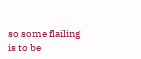so some flailing is to be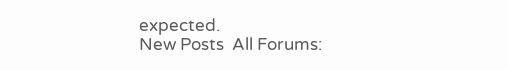expected.
New Posts  All Forums: